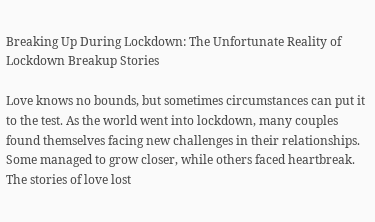Breaking Up During Lockdown: The Unfortunate Reality of Lockdown Breakup Stories

Love knows no bounds, but sometimes circumstances can put it to the test. As the world went into lockdown, many couples found themselves facing new challenges in their relationships. Some managed to grow closer, while others faced heartbreak. The stories of love lost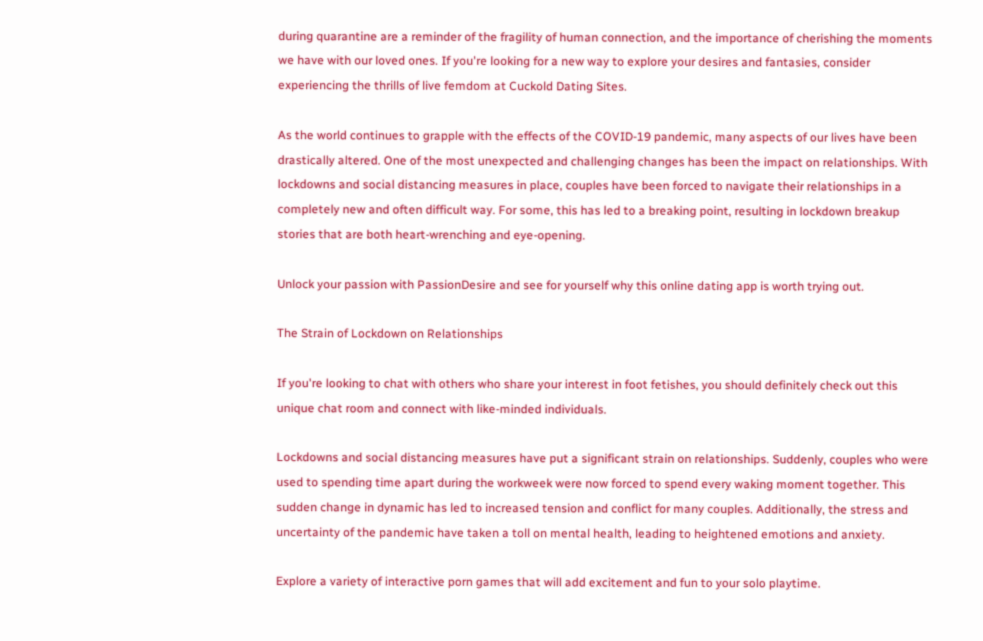during quarantine are a reminder of the fragility of human connection, and the importance of cherishing the moments we have with our loved ones. If you're looking for a new way to explore your desires and fantasies, consider experiencing the thrills of live femdom at Cuckold Dating Sites.

As the world continues to grapple with the effects of the COVID-19 pandemic, many aspects of our lives have been drastically altered. One of the most unexpected and challenging changes has been the impact on relationships. With lockdowns and social distancing measures in place, couples have been forced to navigate their relationships in a completely new and often difficult way. For some, this has led to a breaking point, resulting in lockdown breakup stories that are both heart-wrenching and eye-opening.

Unlock your passion with PassionDesire and see for yourself why this online dating app is worth trying out.

The Strain of Lockdown on Relationships

If you're looking to chat with others who share your interest in foot fetishes, you should definitely check out this unique chat room and connect with like-minded individuals.

Lockdowns and social distancing measures have put a significant strain on relationships. Suddenly, couples who were used to spending time apart during the workweek were now forced to spend every waking moment together. This sudden change in dynamic has led to increased tension and conflict for many couples. Additionally, the stress and uncertainty of the pandemic have taken a toll on mental health, leading to heightened emotions and anxiety.

Explore a variety of interactive porn games that will add excitement and fun to your solo playtime.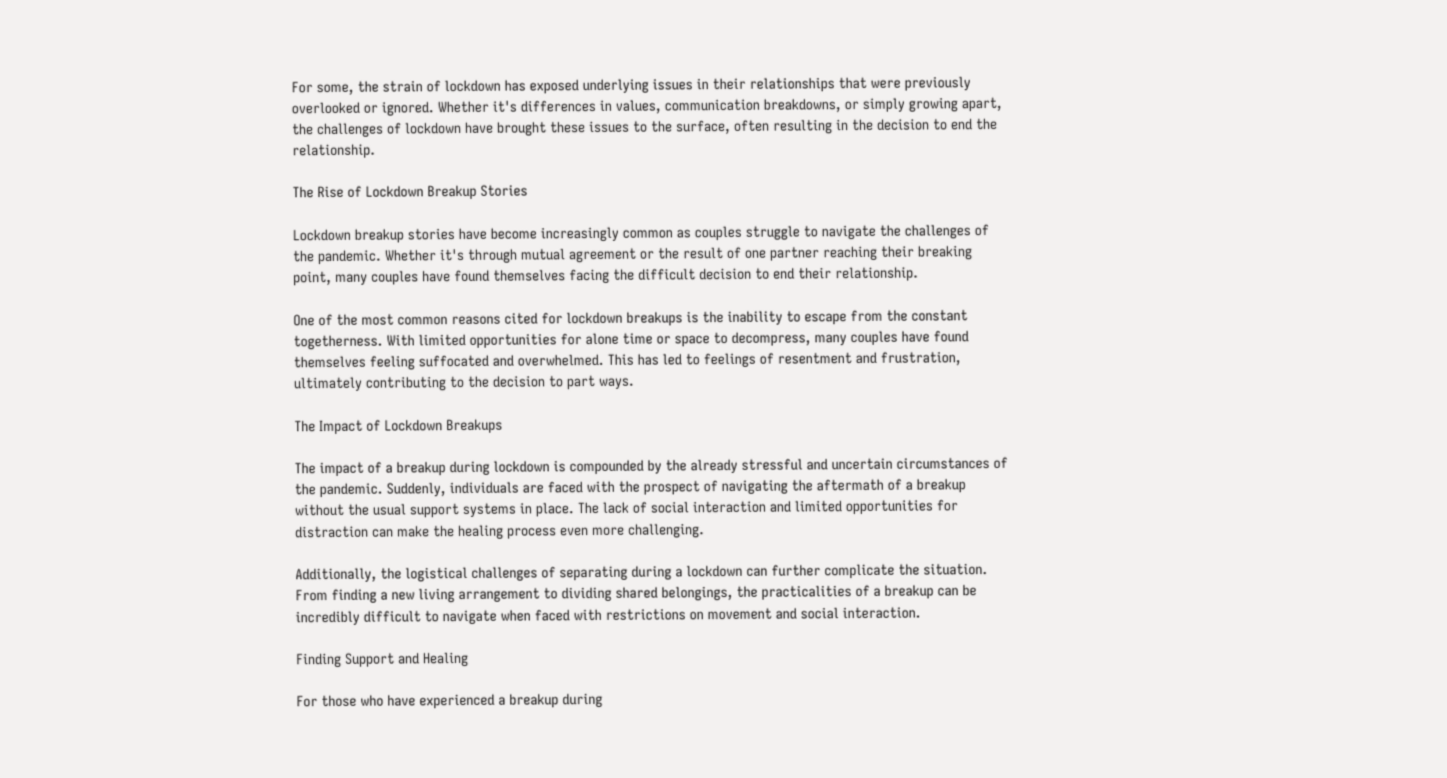For some, the strain of lockdown has exposed underlying issues in their relationships that were previously overlooked or ignored. Whether it's differences in values, communication breakdowns, or simply growing apart, the challenges of lockdown have brought these issues to the surface, often resulting in the decision to end the relationship.

The Rise of Lockdown Breakup Stories

Lockdown breakup stories have become increasingly common as couples struggle to navigate the challenges of the pandemic. Whether it's through mutual agreement or the result of one partner reaching their breaking point, many couples have found themselves facing the difficult decision to end their relationship.

One of the most common reasons cited for lockdown breakups is the inability to escape from the constant togetherness. With limited opportunities for alone time or space to decompress, many couples have found themselves feeling suffocated and overwhelmed. This has led to feelings of resentment and frustration, ultimately contributing to the decision to part ways.

The Impact of Lockdown Breakups

The impact of a breakup during lockdown is compounded by the already stressful and uncertain circumstances of the pandemic. Suddenly, individuals are faced with the prospect of navigating the aftermath of a breakup without the usual support systems in place. The lack of social interaction and limited opportunities for distraction can make the healing process even more challenging.

Additionally, the logistical challenges of separating during a lockdown can further complicate the situation. From finding a new living arrangement to dividing shared belongings, the practicalities of a breakup can be incredibly difficult to navigate when faced with restrictions on movement and social interaction.

Finding Support and Healing

For those who have experienced a breakup during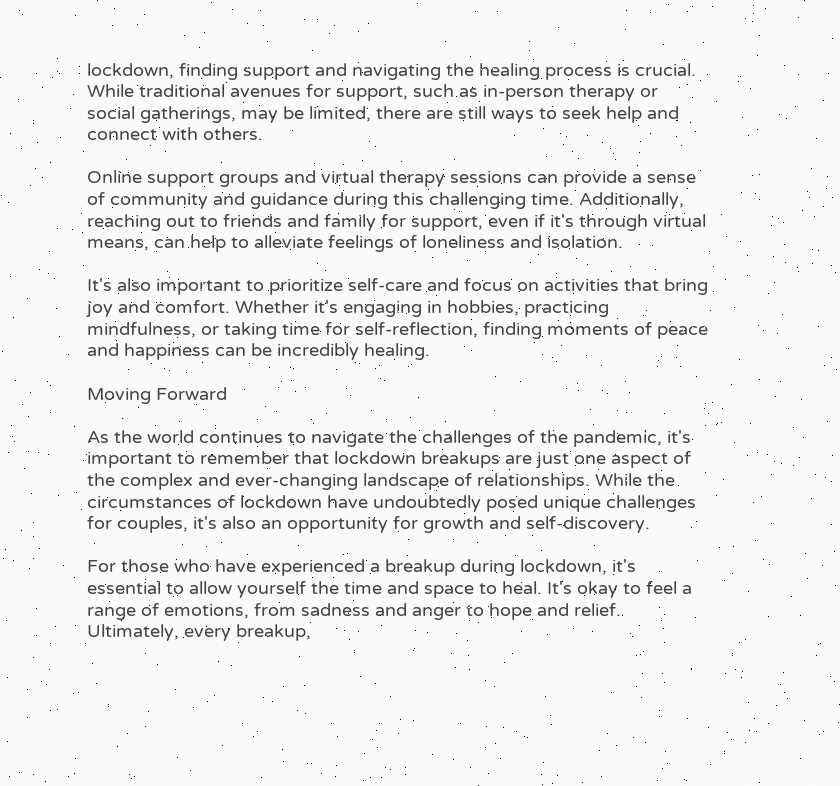lockdown, finding support and navigating the healing process is crucial. While traditional avenues for support, such as in-person therapy or social gatherings, may be limited, there are still ways to seek help and connect with others.

Online support groups and virtual therapy sessions can provide a sense of community and guidance during this challenging time. Additionally, reaching out to friends and family for support, even if it's through virtual means, can help to alleviate feelings of loneliness and isolation.

It's also important to prioritize self-care and focus on activities that bring joy and comfort. Whether it's engaging in hobbies, practicing mindfulness, or taking time for self-reflection, finding moments of peace and happiness can be incredibly healing.

Moving Forward

As the world continues to navigate the challenges of the pandemic, it's important to remember that lockdown breakups are just one aspect of the complex and ever-changing landscape of relationships. While the circumstances of lockdown have undoubtedly posed unique challenges for couples, it's also an opportunity for growth and self-discovery.

For those who have experienced a breakup during lockdown, it's essential to allow yourself the time and space to heal. It's okay to feel a range of emotions, from sadness and anger to hope and relief. Ultimately, every breakup,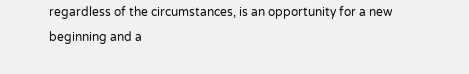regardless of the circumstances, is an opportunity for a new beginning and a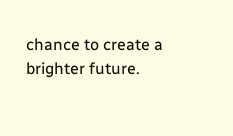chance to create a brighter future.